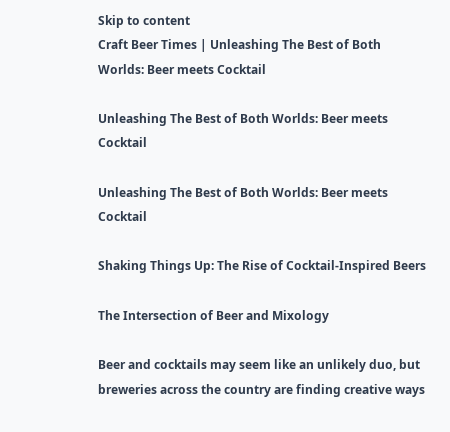Skip to content
Craft Beer Times | Unleashing The Best of Both Worlds: Beer meets Cocktail

Unleashing The Best of Both Worlds: Beer meets Cocktail

Unleashing The Best of Both Worlds: Beer meets Cocktail

Shaking Things Up: The Rise of Cocktail-Inspired Beers

The Intersection of Beer and Mixology

Beer and cocktails may seem like an unlikely duo, but breweries across the country are finding creative ways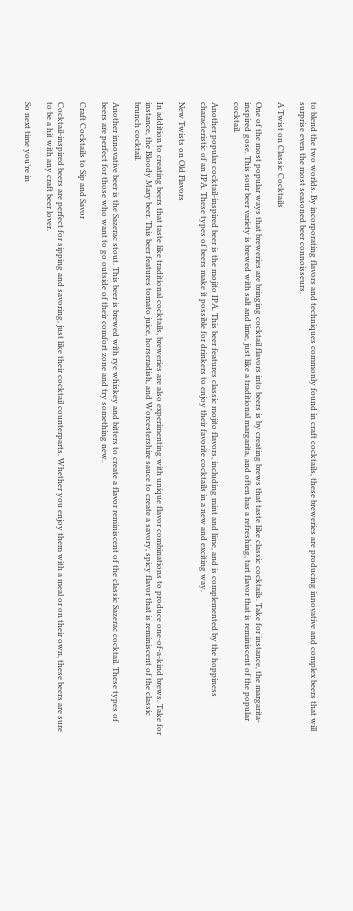to blend the two worlds. By incorporating flavors and techniques commonly found in craft cocktails, these breweries are producing innovative and complex beers that will surprise even the most seasoned beer connoisseurs.

A Twist on Classic Cocktails

One of the most popular ways that breweries are bringing cocktail flavors into beers is by creating brews that taste like classic cocktails. Take for instance, the margarita-inspired gose. This sour beer variety is brewed with salt and lime, just like a traditional margarita, and often has a refreshing, tart flavor that is reminiscent of the popular cocktail.

Another popular cocktail-inspired beer is the mojito IPA. This beer features classic mojito flavors, including mint and lime, and is complemented by the hoppiness characteristic of an IPA. These types of beers make it possible for drinkers to enjoy their favorite cocktails in a new and exciting way.

New Twists on Old Flavors

In addition to creating beers that taste like traditional cocktails, breweries are also experimenting with unique flavor combinations to produce one-of-a-kind brews. Take for instance, the Bloody Mary beer. This beer features tomato juice, horseradish, and Worcestershire sauce to create a savory, spicy flavor that is reminiscent of the classic brunch cocktail.

Another innovative beer is the Sazerac stout. This beer is brewed with rye whiskey and bitters to create a flavor reminiscent of the classic Sazerac cocktail. These types of beers are perfect for those who want to go outside of their comfort zone and try something new.

Craft Cocktails to Sip and Savor

Cocktail-inspired beers are perfect for sipping and savoring, just like their cocktail counterparts. Whether you enjoy them with a meal or on their own, these beers are sure to be a hit with any craft beer lover.

So next time you’re in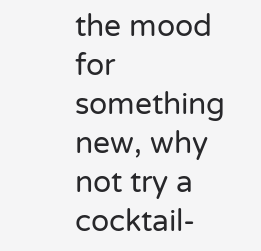the mood for something new, why not try a cocktail-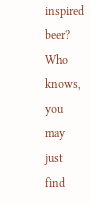inspired beer? Who knows, you may just find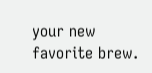your new favorite brew.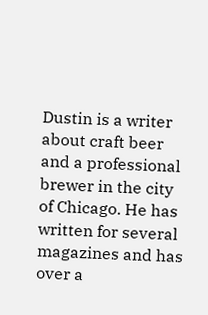Dustin is a writer about craft beer and a professional brewer in the city of Chicago. He has written for several magazines and has over a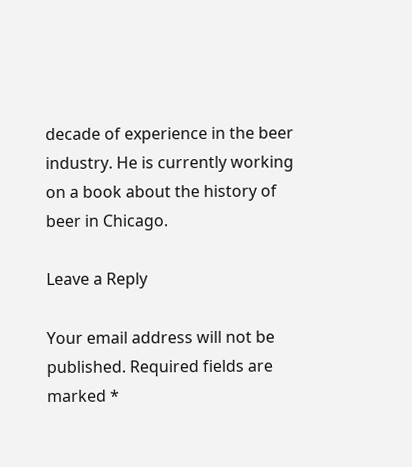decade of experience in the beer industry. He is currently working on a book about the history of beer in Chicago.

Leave a Reply

Your email address will not be published. Required fields are marked *